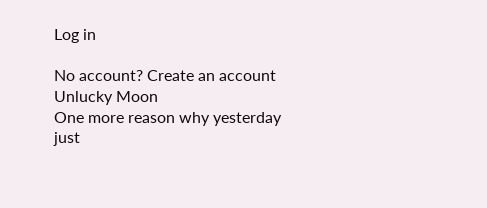Log in

No account? Create an account
Unlucky Moon
One more reason why yesterday just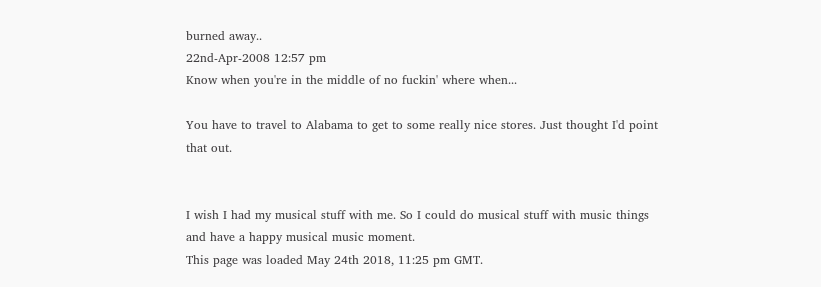burned away..
22nd-Apr-2008 12:57 pm
Know when you're in the middle of no fuckin' where when...

You have to travel to Alabama to get to some really nice stores. Just thought I'd point that out.


I wish I had my musical stuff with me. So I could do musical stuff with music things and have a happy musical music moment.
This page was loaded May 24th 2018, 11:25 pm GMT.